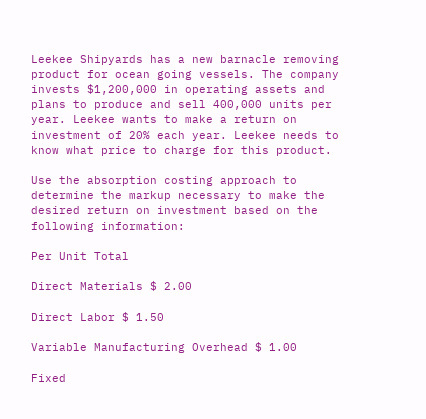Leekee Shipyards has a new barnacle removing product for ocean going vessels. The company invests $1,200,000 in operating assets and plans to produce and sell 400,000 units per year. Leekee wants to make a return on investment of 20% each year. Leekee needs to know what price to charge for this product.

Use the absorption costing approach to determine the markup necessary to make the desired return on investment based on the following information:

Per Unit Total

Direct Materials $ 2.00

Direct Labor $ 1.50

Variable Manufacturing Overhead $ 1.00

Fixed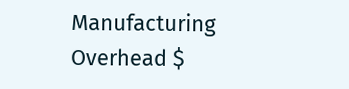Manufacturing Overhead $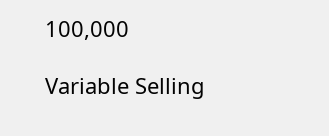100,000

Variable Selling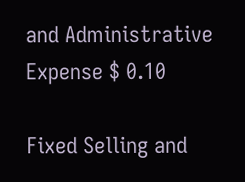and Administrative Expense $ 0.10

Fixed Selling and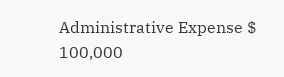Administrative Expense $ 100,000